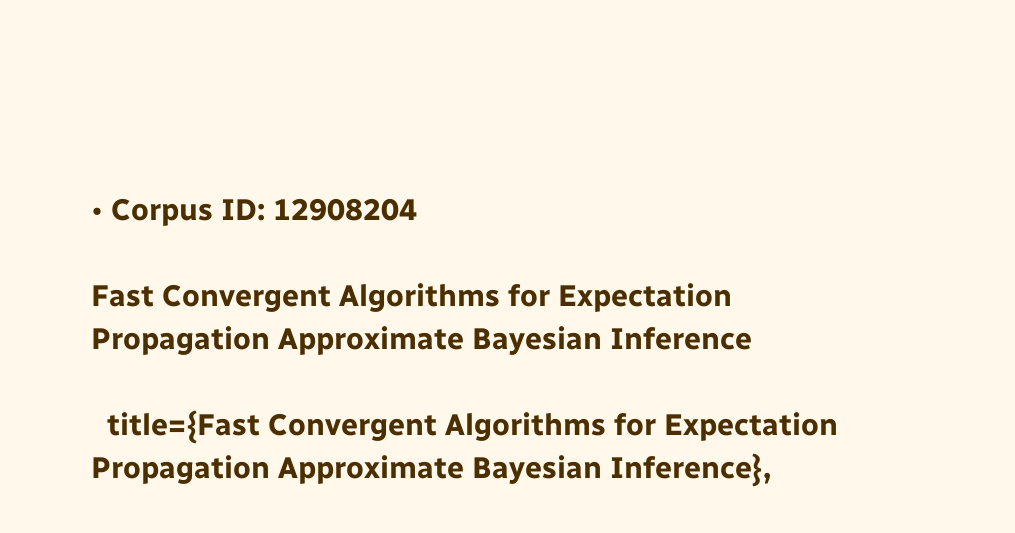• Corpus ID: 12908204

Fast Convergent Algorithms for Expectation Propagation Approximate Bayesian Inference

  title={Fast Convergent Algorithms for Expectation Propagation Approximate Bayesian Inference},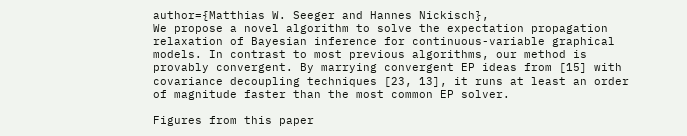author={Matthias W. Seeger and Hannes Nickisch},
We propose a novel algorithm to solve the expectation propagation relaxation of Bayesian inference for continuous-variable graphical models. In contrast to most previous algorithms, our method is provably convergent. By marrying convergent EP ideas from [15] with covariance decoupling techniques [23, 13], it runs at least an order of magnitude faster than the most common EP solver.

Figures from this paper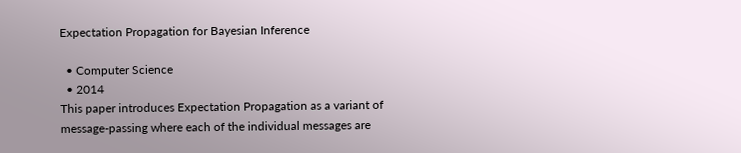Expectation Propagation for Bayesian Inference

  • Computer Science
  • 2014
This paper introduces Expectation Propagation as a variant of message-passing where each of the individual messages are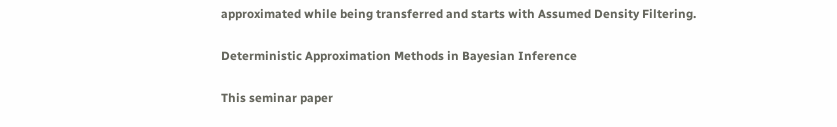approximated while being transferred and starts with Assumed Density Filtering.

Deterministic Approximation Methods in Bayesian Inference

This seminar paper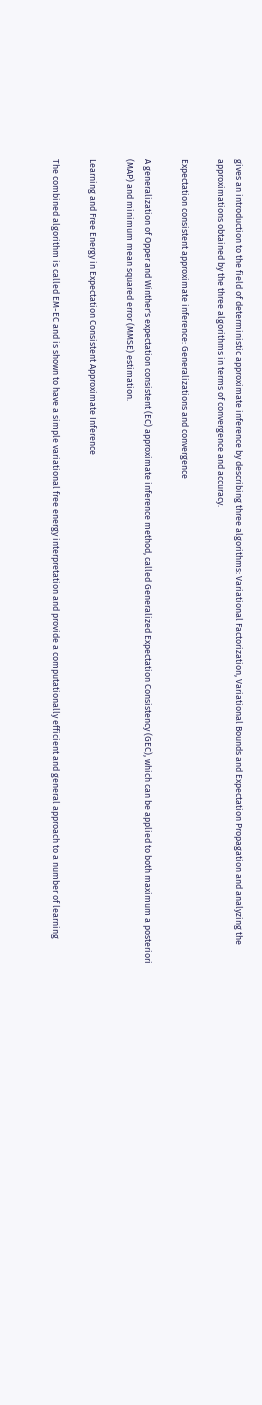gives an introduction to the field of deterministic approximate inference by describing three algorithms: Variational Factorization, Variational Bounds and Expectation Propagation and analyzing the approximations obtained by the three algorithms in terms of convergence and accuracy.

Expectation consistent approximate inference: Generalizations and convergence

A generalization of Opper and Winther's expectation consistent (EC) approximate inference method, called Generalized Expectation Consistency (GEC), which can be applied to both maximum a posteriori (MAP) and minimum mean squared error (MMSE) estimation.

Learning and Free Energy in Expectation Consistent Approximate Inference

The combined algorithm is called EM-EC and is shown to have a simple variational free energy interpretation and provide a computationally efficient and general approach to a number of learning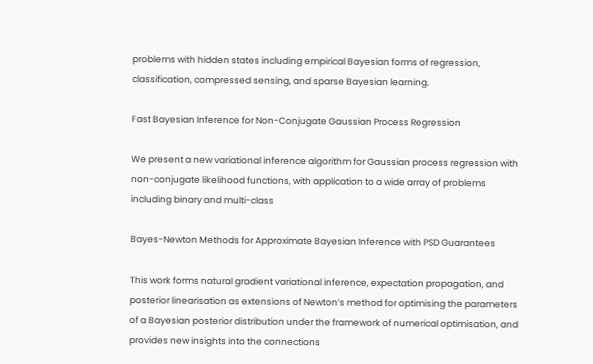problems with hidden states including empirical Bayesian forms of regression, classification, compressed sensing, and sparse Bayesian learning.

Fast Bayesian Inference for Non-Conjugate Gaussian Process Regression

We present a new variational inference algorithm for Gaussian process regression with non-conjugate likelihood functions, with application to a wide array of problems including binary and multi-class

Bayes-Newton Methods for Approximate Bayesian Inference with PSD Guarantees

This work forms natural gradient variational inference, expectation propagation, and posterior linearisation as extensions of Newton’s method for optimising the parameters of a Bayesian posterior distribution under the framework of numerical optimisation, and provides new insights into the connections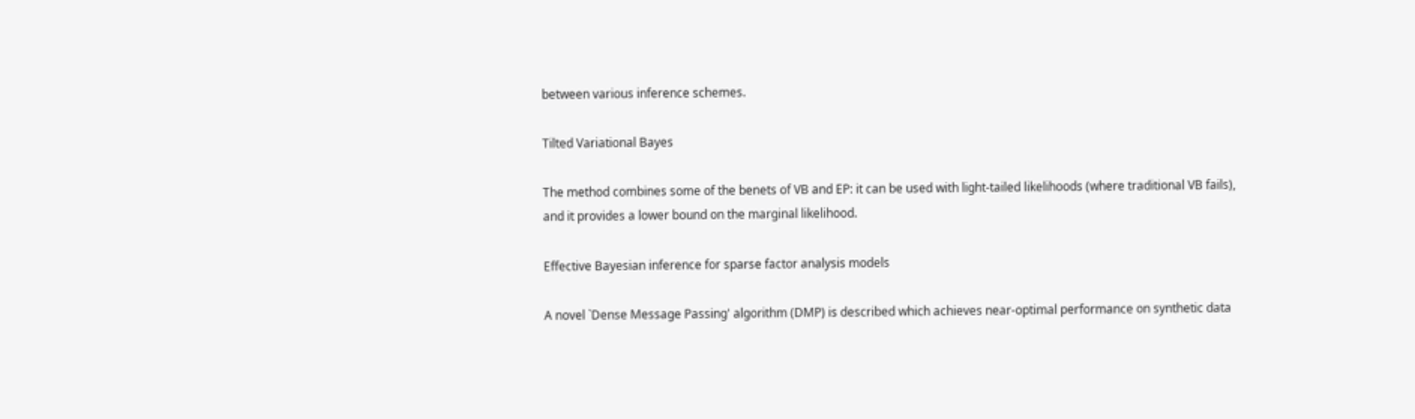between various inference schemes.

Tilted Variational Bayes

The method combines some of the benets of VB and EP: it can be used with light-tailed likelihoods (where traditional VB fails), and it provides a lower bound on the marginal likelihood.

Effective Bayesian inference for sparse factor analysis models

A novel `Dense Message Passing' algorithm (DMP) is described which achieves near-optimal performance on synthetic data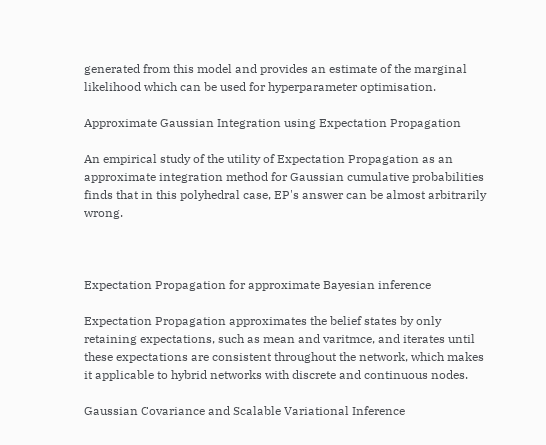generated from this model and provides an estimate of the marginal likelihood which can be used for hyperparameter optimisation.

Approximate Gaussian Integration using Expectation Propagation

An empirical study of the utility of Expectation Propagation as an approximate integration method for Gaussian cumulative probabilities finds that in this polyhedral case, EP's answer can be almost arbitrarily wrong.



Expectation Propagation for approximate Bayesian inference

Expectation Propagation approximates the belief states by only retaining expectations, such as mean and varitmce, and iterates until these expectations are consistent throughout the network, which makes it applicable to hybrid networks with discrete and continuous nodes.

Gaussian Covariance and Scalable Variational Inference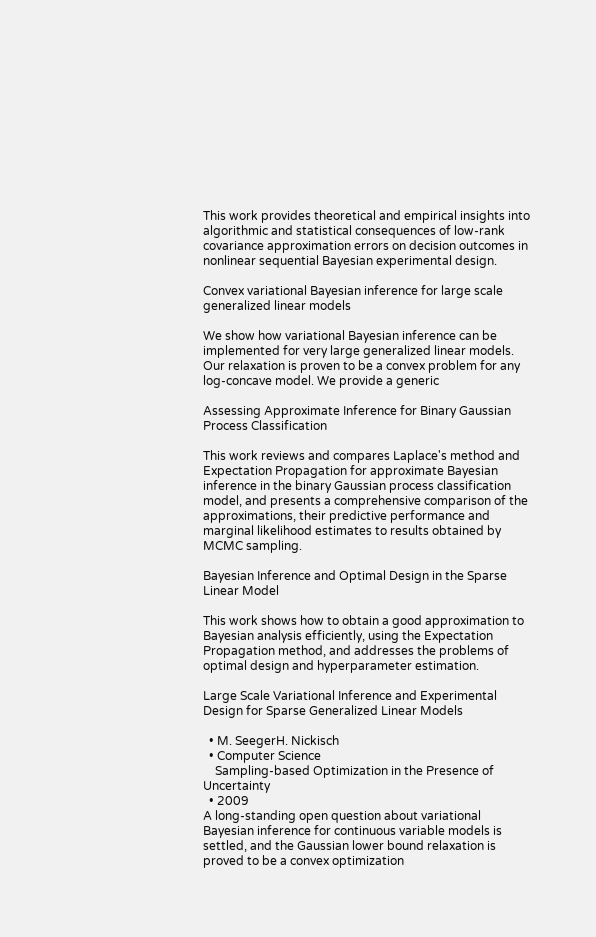This work provides theoretical and empirical insights into algorithmic and statistical consequences of low-rank covariance approximation errors on decision outcomes in nonlinear sequential Bayesian experimental design.

Convex variational Bayesian inference for large scale generalized linear models

We show how variational Bayesian inference can be implemented for very large generalized linear models. Our relaxation is proven to be a convex problem for any log-concave model. We provide a generic

Assessing Approximate Inference for Binary Gaussian Process Classification

This work reviews and compares Laplace's method and Expectation Propagation for approximate Bayesian inference in the binary Gaussian process classification model, and presents a comprehensive comparison of the approximations, their predictive performance and marginal likelihood estimates to results obtained by MCMC sampling.

Bayesian Inference and Optimal Design in the Sparse Linear Model

This work shows how to obtain a good approximation to Bayesian analysis efficiently, using the Expectation Propagation method, and addresses the problems of optimal design and hyperparameter estimation.

Large Scale Variational Inference and Experimental Design for Sparse Generalized Linear Models

  • M. SeegerH. Nickisch
  • Computer Science
    Sampling-based Optimization in the Presence of Uncertainty
  • 2009
A long-standing open question about variational Bayesian inference for continuous variable models is settled, and the Gaussian lower bound relaxation is proved to be a convex optimization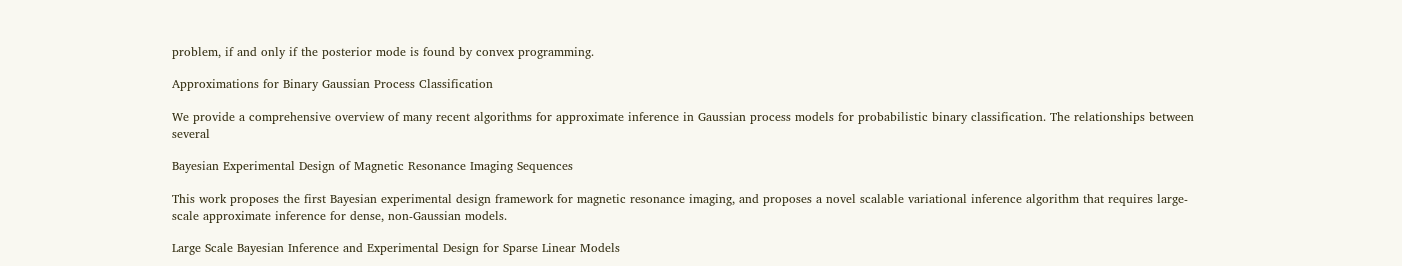problem, if and only if the posterior mode is found by convex programming.

Approximations for Binary Gaussian Process Classification

We provide a comprehensive overview of many recent algorithms for approximate inference in Gaussian process models for probabilistic binary classification. The relationships between several

Bayesian Experimental Design of Magnetic Resonance Imaging Sequences

This work proposes the first Bayesian experimental design framework for magnetic resonance imaging, and proposes a novel scalable variational inference algorithm that requires large-scale approximate inference for dense, non-Gaussian models.

Large Scale Bayesian Inference and Experimental Design for Sparse Linear Models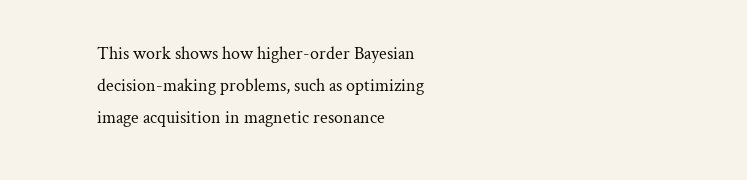This work shows how higher-order Bayesian decision-making problems, such as optimizing image acquisition in magnetic resonance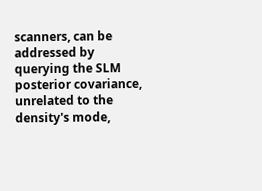scanners, can be addressed by querying the SLM posterior covariance, unrelated to the density's mode,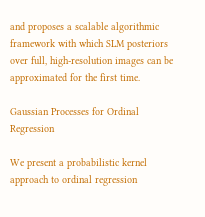and proposes a scalable algorithmic framework with which SLM posteriors over full, high-resolution images can be approximated for the first time.

Gaussian Processes for Ordinal Regression

We present a probabilistic kernel approach to ordinal regression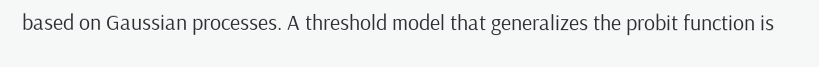based on Gaussian processes. A threshold model that generalizes the probit function is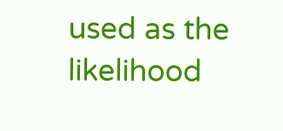used as the likelihood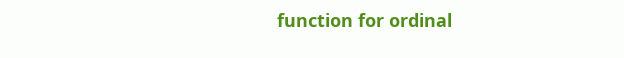function for ordinal